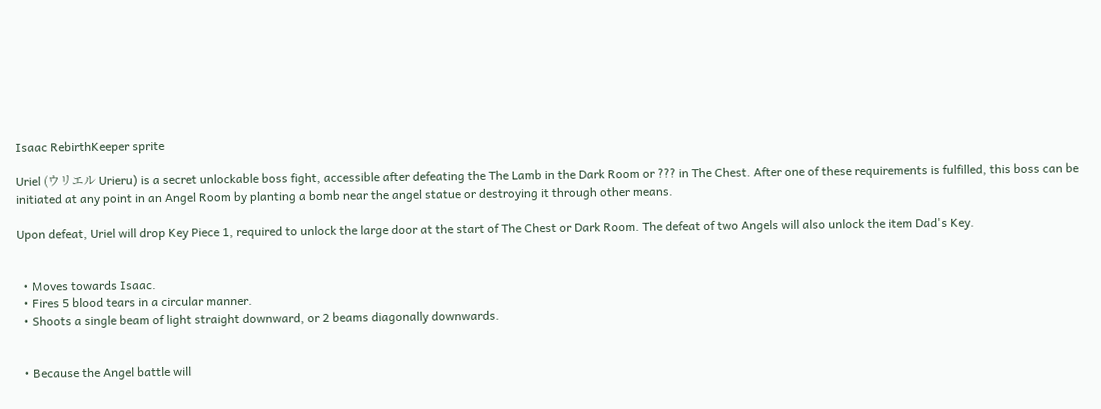Isaac RebirthKeeper sprite

Uriel (ウリエル Urieru) is a secret unlockable boss fight, accessible after defeating the The Lamb in the Dark Room or ??? in The Chest. After one of these requirements is fulfilled, this boss can be initiated at any point in an Angel Room by planting a bomb near the angel statue or destroying it through other means.

Upon defeat, Uriel will drop Key Piece 1, required to unlock the large door at the start of The Chest or Dark Room. The defeat of two Angels will also unlock the item Dad's Key.


  • Moves towards Isaac.
  • Fires 5 blood tears in a circular manner.
  • Shoots a single beam of light straight downward, or 2 beams diagonally downwards.


  • Because the Angel battle will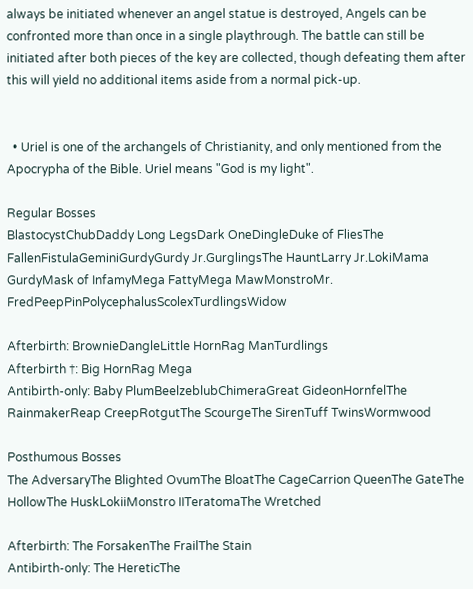always be initiated whenever an angel statue is destroyed, Angels can be confronted more than once in a single playthrough. The battle can still be initiated after both pieces of the key are collected, though defeating them after this will yield no additional items aside from a normal pick-up.


  • Uriel is one of the archangels of Christianity, and only mentioned from the Apocrypha of the Bible. Uriel means "God is my light".

Regular Bosses
BlastocystChubDaddy Long LegsDark OneDingleDuke of FliesThe FallenFistulaGeminiGurdyGurdy Jr.GurglingsThe HauntLarry Jr.LokiMama GurdyMask of InfamyMega FattyMega MawMonstroMr. FredPeepPinPolycephalusScolexTurdlingsWidow

Afterbirth: BrownieDangleLittle HornRag ManTurdlings
Afterbirth †: Big HornRag Mega
Antibirth-only: Baby PlumBeelzeblubChimeraGreat GideonHornfelThe RainmakerReap CreepRotgutThe ScourgeThe SirenTuff TwinsWormwood

Posthumous Bosses
The AdversaryThe Blighted OvumThe BloatThe CageCarrion QueenThe GateThe HollowThe HuskLokiiMonstro IITeratomaThe Wretched

Afterbirth: The ForsakenThe FrailThe Stain
Antibirth-only: The HereticThe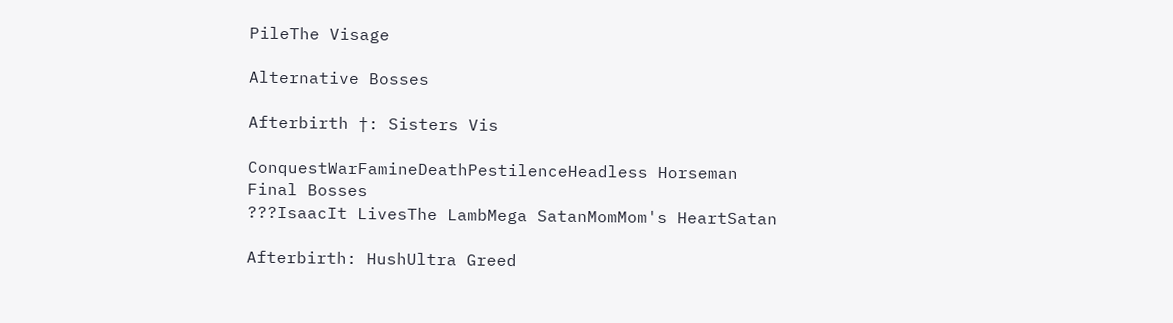PileThe Visage

Alternative Bosses

Afterbirth †: Sisters Vis

ConquestWarFamineDeathPestilenceHeadless Horseman
Final Bosses
???IsaacIt LivesThe LambMega SatanMomMom's HeartSatan

Afterbirth: HushUltra Greed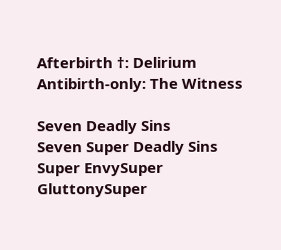Afterbirth †: Delirium
Antibirth-only: The Witness

Seven Deadly Sins
Seven Super Deadly Sins
Super EnvySuper GluttonySuper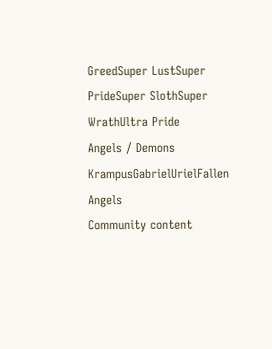GreedSuper LustSuper PrideSuper SlothSuper WrathUltra Pride
Angels / Demons
KrampusGabrielUrielFallen Angels
Community content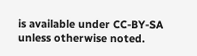is available under CC-BY-SA unless otherwise noted.